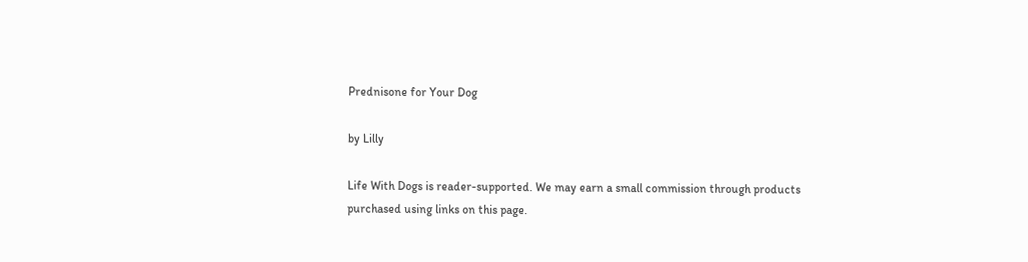Prednisone for Your Dog

by Lilly

Life With Dogs is reader-supported. We may earn a small commission through products purchased using links on this page.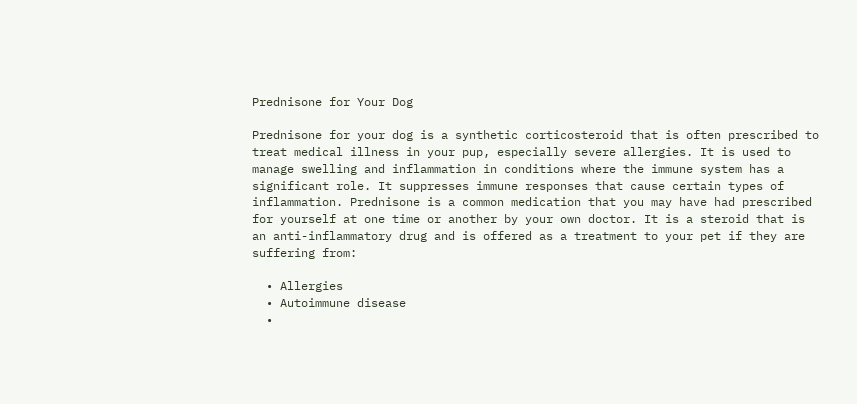Prednisone for Your Dog

Prednisone for your dog is a synthetic corticosteroid that is often prescribed to treat medical illness in your pup, especially severe allergies. It is used to manage swelling and inflammation in conditions where the immune system has a significant role. It suppresses immune responses that cause certain types of inflammation. Prednisone is a common medication that you may have had prescribed for yourself at one time or another by your own doctor. It is a steroid that is an anti-inflammatory drug and is offered as a treatment to your pet if they are suffering from:

  • Allergies
  • Autoimmune disease
  •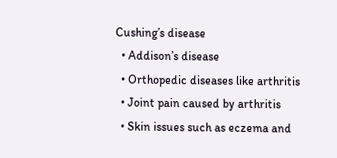Cushing’s disease
  • Addison’s disease
  • Orthopedic diseases like arthritis
  • Joint pain caused by arthritis
  • Skin issues such as eczema and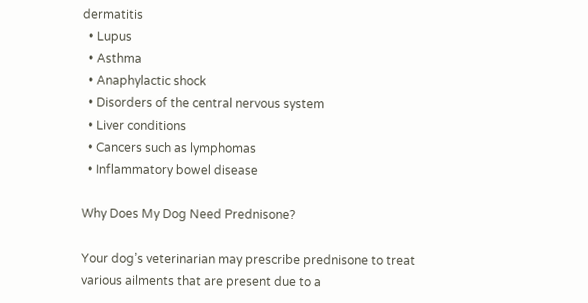dermatitis
  • Lupus
  • Asthma
  • Anaphylactic shock
  • Disorders of the central nervous system
  • Liver conditions
  • Cancers such as lymphomas
  • Inflammatory bowel disease

Why Does My Dog Need Prednisone?

Your dog’s veterinarian may prescribe prednisone to treat various ailments that are present due to a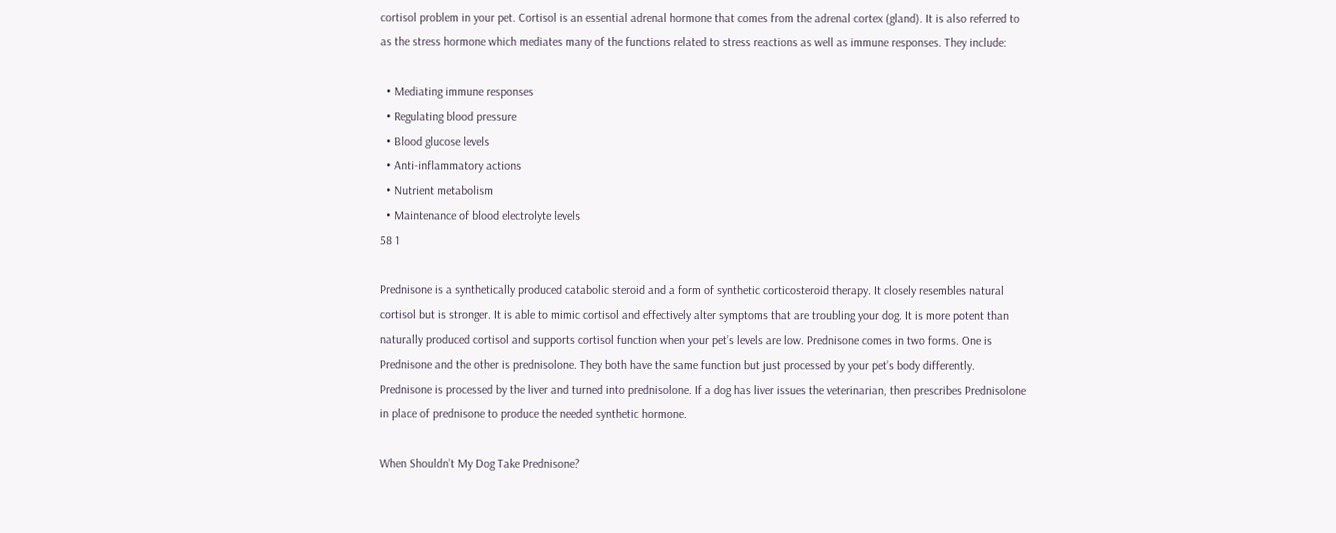cortisol problem in your pet. Cortisol is an essential adrenal hormone that comes from the adrenal cortex (gland). It is also referred to as the stress hormone which mediates many of the functions related to stress reactions as well as immune responses. They include:

  • Mediating immune responses
  • Regulating blood pressure
  • Blood glucose levels
  • Anti-inflammatory actions
  • Nutrient metabolism
  • Maintenance of blood electrolyte levels
58 1

Prednisone is a synthetically produced catabolic steroid and a form of synthetic corticosteroid therapy. It closely resembles natural cortisol but is stronger. It is able to mimic cortisol and effectively alter symptoms that are troubling your dog. It is more potent than naturally produced cortisol and supports cortisol function when your pet’s levels are low. Prednisone comes in two forms. One is Prednisone and the other is prednisolone. They both have the same function but just processed by your pet’s body differently. Prednisone is processed by the liver and turned into prednisolone. If a dog has liver issues the veterinarian, then prescribes Prednisolone in place of prednisone to produce the needed synthetic hormone.

When Shouldn’t My Dog Take Prednisone?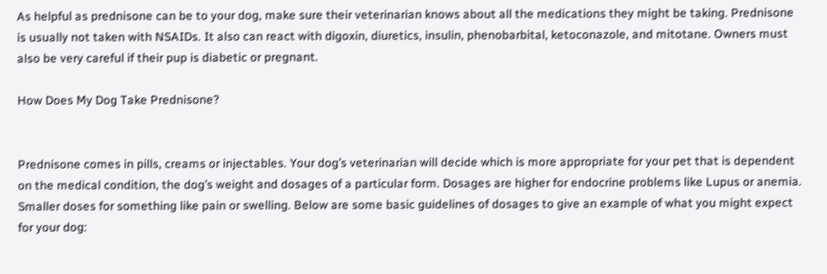As helpful as prednisone can be to your dog, make sure their veterinarian knows about all the medications they might be taking. Prednisone is usually not taken with NSAIDs. It also can react with digoxin, diuretics, insulin, phenobarbital, ketoconazole, and mitotane. Owners must also be very careful if their pup is diabetic or pregnant.

How Does My Dog Take Prednisone?


Prednisone comes in pills, creams or injectables. Your dog’s veterinarian will decide which is more appropriate for your pet that is dependent on the medical condition, the dog’s weight and dosages of a particular form. Dosages are higher for endocrine problems like Lupus or anemia. Smaller doses for something like pain or swelling. Below are some basic guidelines of dosages to give an example of what you might expect for your dog: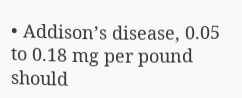• Addison’s disease, 0.05 to 0.18 mg per pound should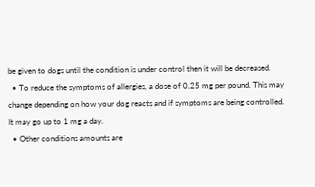be given to dogs until the condition is under control then it will be decreased.
  • To reduce the symptoms of allergies, a dose of 0.25 mg per pound. This may change depending on how your dog reacts and if symptoms are being controlled. It may go up to 1 mg a day.
  • Other conditions amounts are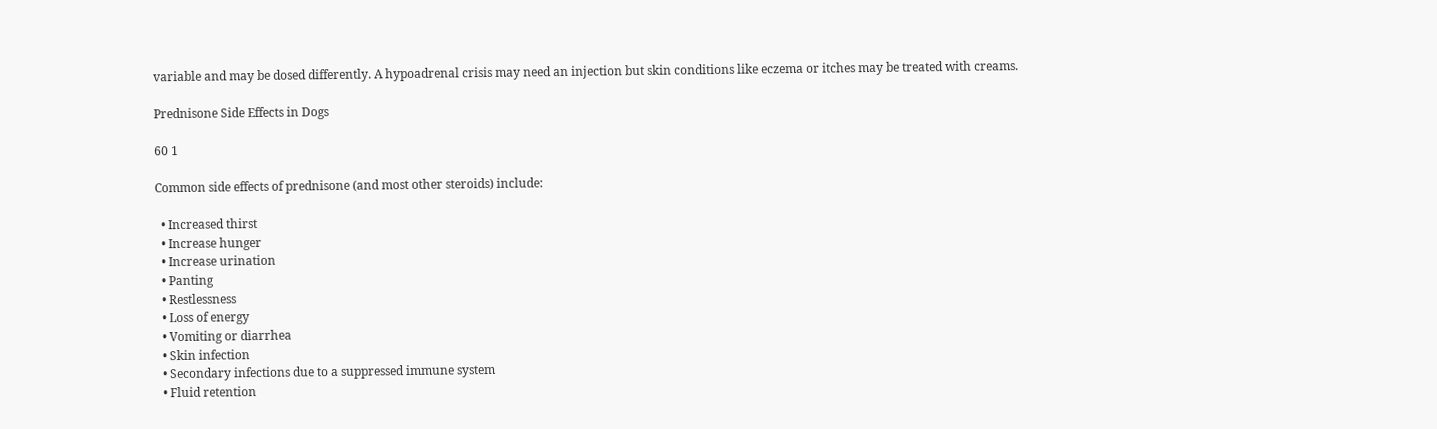variable and may be dosed differently. A hypoadrenal crisis may need an injection but skin conditions like eczema or itches may be treated with creams.

Prednisone Side Effects in Dogs

60 1

Common side effects of prednisone (and most other steroids) include:

  • Increased thirst
  • Increase hunger
  • Increase urination
  • Panting
  • Restlessness
  • Loss of energy
  • Vomiting or diarrhea
  • Skin infection
  • Secondary infections due to a suppressed immune system
  • Fluid retention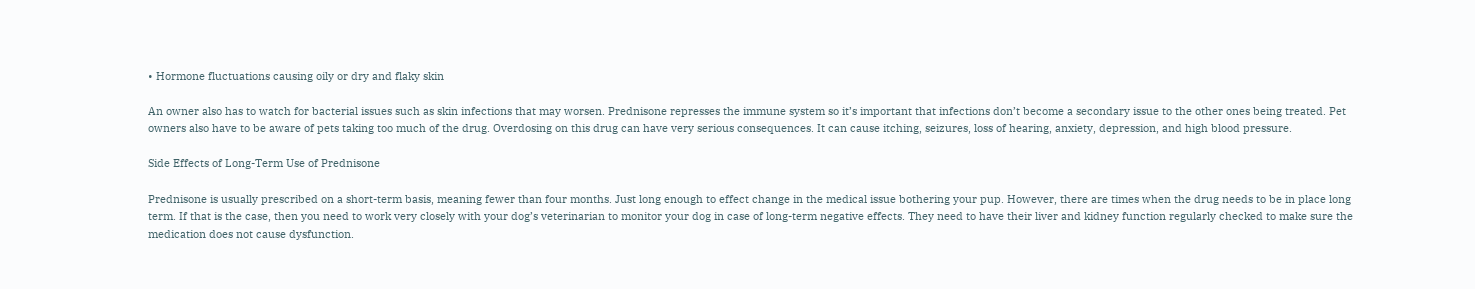• Hormone fluctuations causing oily or dry and flaky skin

An owner also has to watch for bacterial issues such as skin infections that may worsen. Prednisone represses the immune system so it’s important that infections don’t become a secondary issue to the other ones being treated. Pet owners also have to be aware of pets taking too much of the drug. Overdosing on this drug can have very serious consequences. It can cause itching, seizures, loss of hearing, anxiety, depression, and high blood pressure.

Side Effects of Long-Term Use of Prednisone

Prednisone is usually prescribed on a short-term basis, meaning fewer than four months. Just long enough to effect change in the medical issue bothering your pup. However, there are times when the drug needs to be in place long term. If that is the case, then you need to work very closely with your dog’s veterinarian to monitor your dog in case of long-term negative effects. They need to have their liver and kidney function regularly checked to make sure the medication does not cause dysfunction.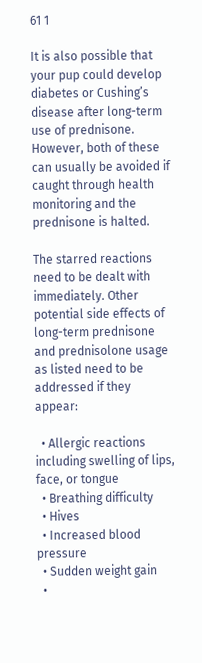61 1

It is also possible that your pup could develop diabetes or Cushing’s disease after long-term use of prednisone. However, both of these can usually be avoided if caught through health monitoring and the prednisone is halted.

The starred reactions need to be dealt with immediately. Other potential side effects of long-term prednisone and prednisolone usage as listed need to be addressed if they appear:

  • Allergic reactions including swelling of lips, face, or tongue
  • Breathing difficulty
  • Hives
  • Increased blood pressure
  • Sudden weight gain
  •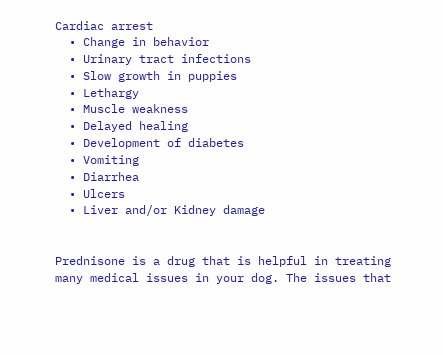Cardiac arrest
  • Change in behavior
  • Urinary tract infections
  • Slow growth in puppies
  • Lethargy
  • Muscle weakness
  • Delayed healing
  • Development of diabetes
  • Vomiting
  • Diarrhea
  • Ulcers
  • Liver and/or Kidney damage


Prednisone is a drug that is helpful in treating many medical issues in your dog. The issues that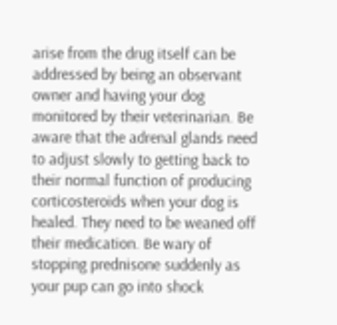arise from the drug itself can be addressed by being an observant owner and having your dog monitored by their veterinarian. Be aware that the adrenal glands need to adjust slowly to getting back to their normal function of producing corticosteroids when your dog is healed. They need to be weaned off their medication. Be wary of stopping prednisone suddenly as your pup can go into shock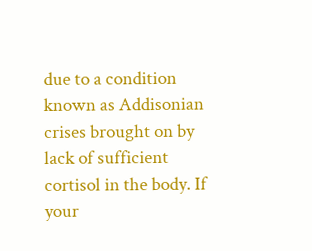due to a condition known as Addisonian crises brought on by lack of sufficient cortisol in the body. If your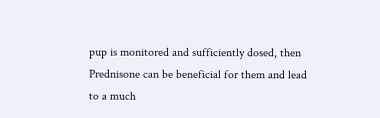pup is monitored and sufficiently dosed, then Prednisone can be beneficial for them and lead to a much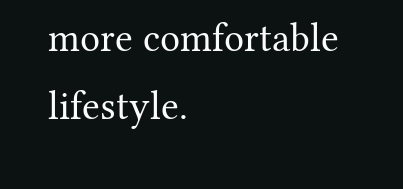more comfortable lifestyle.